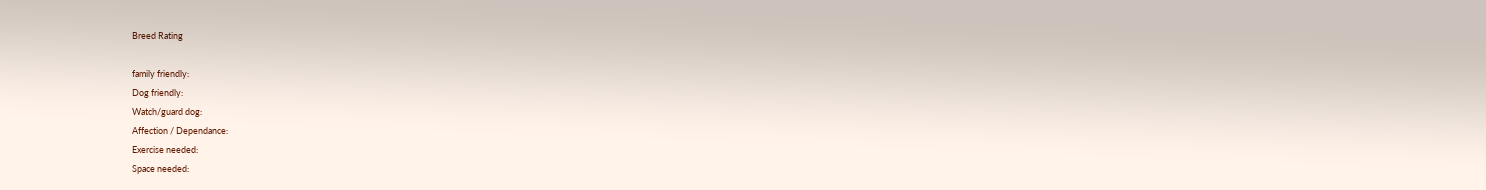Breed Rating

family friendly:
Dog friendly:
Watch/guard dog:
Affection / Dependance:
Exercise needed:
Space needed: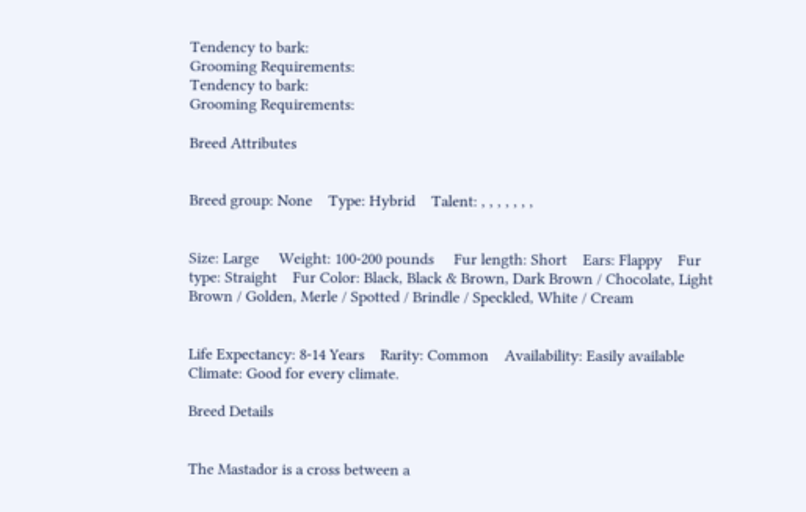Tendency to bark:
Grooming Requirements:
Tendency to bark:
Grooming Requirements:

Breed Attributes


Breed group: None    Type: Hybrid    Talent: , , , , , , ,


Size: Large     Weight: 100-200 pounds     Fur length: Short    Ears: Flappy    Fur type: Straight    Fur Color: Black, Black & Brown, Dark Brown / Chocolate, Light Brown / Golden, Merle / Spotted / Brindle / Speckled, White / Cream


Life Expectancy: 8-14 Years    Rarity: Common    Availability: Easily available    Climate: Good for every climate.

Breed Details


The Mastador is a cross between a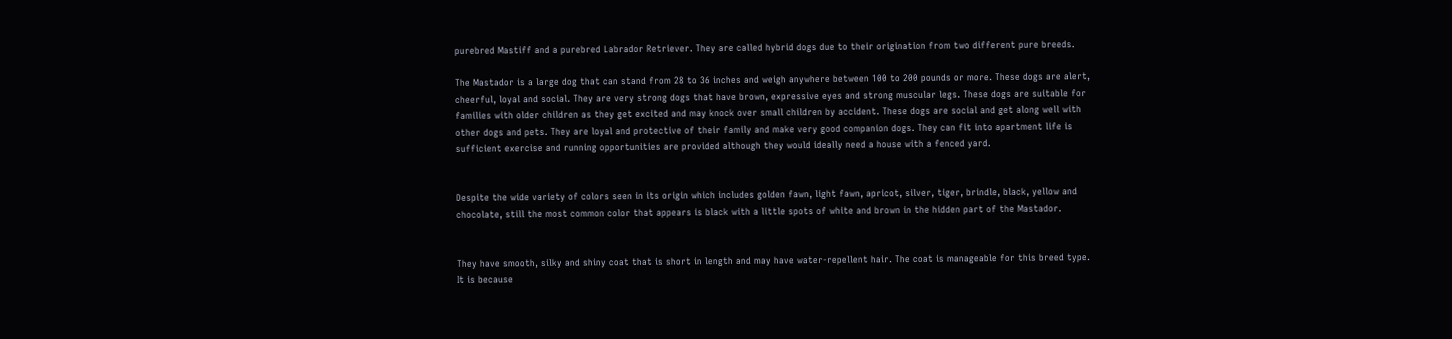purebred Mastiff and a purebred Labrador Retriever. They are called hybrid dogs due to their origination from two different pure breeds.

The Mastador is a large dog that can stand from 28 to 36 inches and weigh anywhere between 100 to 200 pounds or more. These dogs are alert, cheerful, loyal and social. They are very strong dogs that have brown, expressive eyes and strong muscular legs. These dogs are suitable for families with older children as they get excited and may knock over small children by accident. These dogs are social and get along well with other dogs and pets. They are loyal and protective of their family and make very good companion dogs. They can fit into apartment life is sufficient exercise and running opportunities are provided although they would ideally need a house with a fenced yard.


Despite the wide variety of colors seen in its origin which includes golden fawn, light fawn, apricot, silver, tiger, brindle, black, yellow and chocolate, still the most common color that appears is black with a little spots of white and brown in the hidden part of the Mastador.


They have smooth, silky and shiny coat that is short in length and may have water-repellent hair. The coat is manageable for this breed type. It is because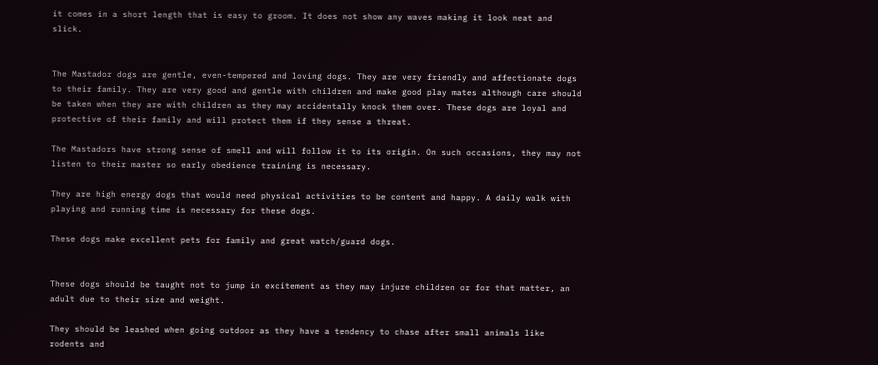it comes in a short length that is easy to groom. It does not show any waves making it look neat and slick.


The Mastador dogs are gentle, even-tempered and loving dogs. They are very friendly and affectionate dogs to their family. They are very good and gentle with children and make good play mates although care should be taken when they are with children as they may accidentally knock them over. These dogs are loyal and protective of their family and will protect them if they sense a threat.

The Mastadors have strong sense of smell and will follow it to its origin. On such occasions, they may not listen to their master so early obedience training is necessary.

They are high energy dogs that would need physical activities to be content and happy. A daily walk with playing and running time is necessary for these dogs.

These dogs make excellent pets for family and great watch/guard dogs.


These dogs should be taught not to jump in excitement as they may injure children or for that matter, an adult due to their size and weight.

They should be leashed when going outdoor as they have a tendency to chase after small animals like rodents and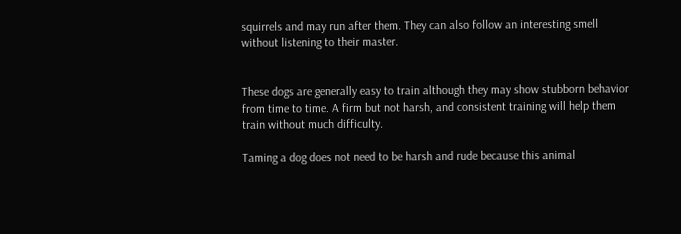squirrels and may run after them. They can also follow an interesting smell without listening to their master.


These dogs are generally easy to train although they may show stubborn behavior from time to time. A firm but not harsh, and consistent training will help them train without much difficulty.

Taming a dog does not need to be harsh and rude because this animal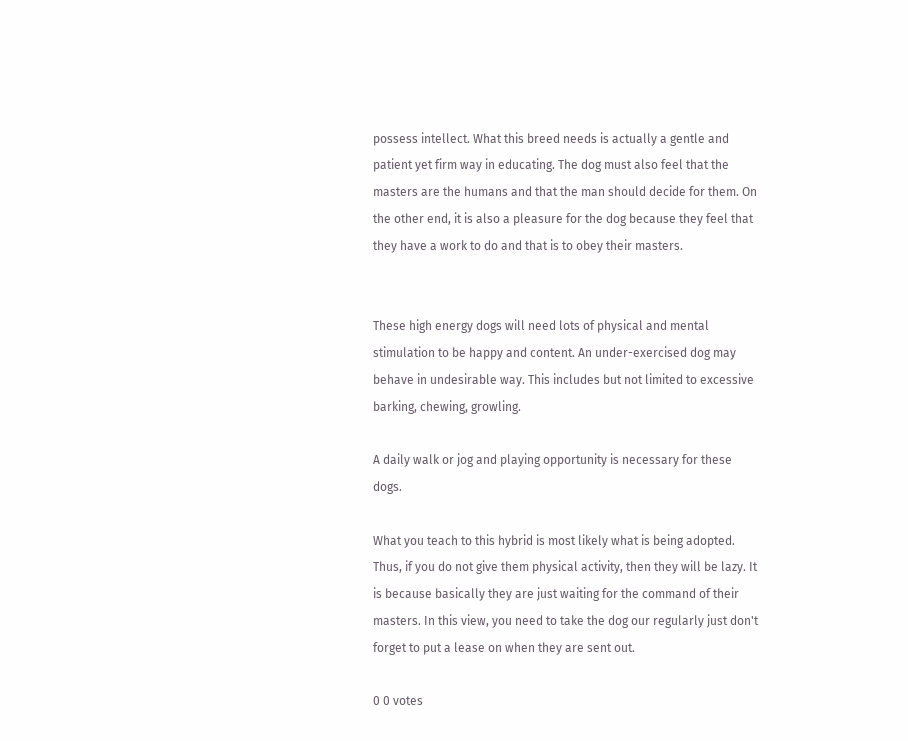possess intellect. What this breed needs is actually a gentle and patient yet firm way in educating. The dog must also feel that the masters are the humans and that the man should decide for them. On the other end, it is also a pleasure for the dog because they feel that they have a work to do and that is to obey their masters.


These high energy dogs will need lots of physical and mental stimulation to be happy and content. An under-exercised dog may behave in undesirable way. This includes but not limited to excessive barking, chewing, growling.

A daily walk or jog and playing opportunity is necessary for these dogs.

What you teach to this hybrid is most likely what is being adopted. Thus, if you do not give them physical activity, then they will be lazy. It is because basically they are just waiting for the command of their masters. In this view, you need to take the dog our regularly just don't forget to put a lease on when they are sent out.

0 0 votes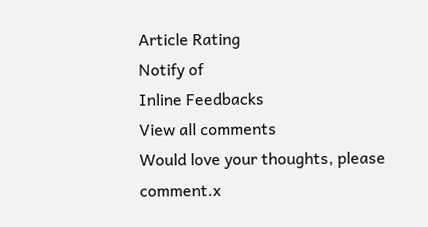Article Rating
Notify of
Inline Feedbacks
View all comments
Would love your thoughts, please comment.x